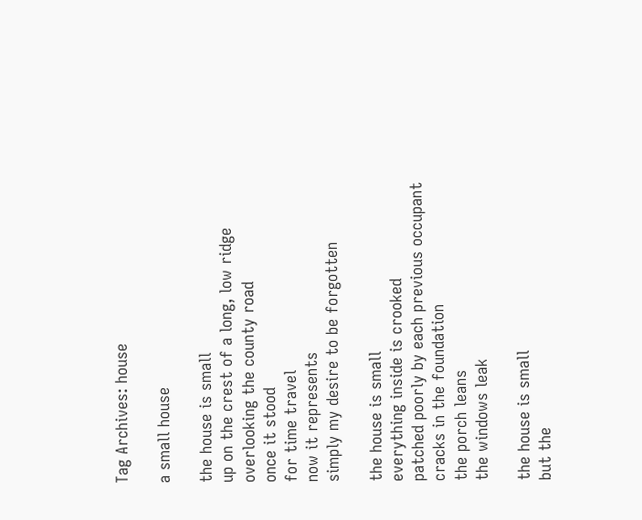Tag Archives: house

a small house

the house is small
up on the crest of a long, low ridge
overlooking the county road
once it stood
for time travel
now it represents
simply my desire to be forgotten

the house is small
everything inside is crooked
patched poorly by each previous occupant
cracks in the foundation
the porch leans
the windows leak

the house is small
but the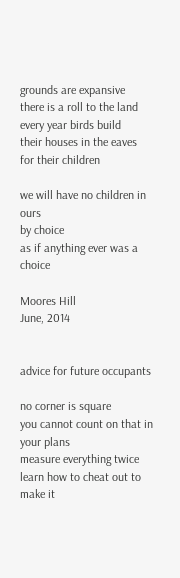grounds are expansive
there is a roll to the land
every year birds build
their houses in the eaves
for their children

we will have no children in ours
by choice
as if anything ever was a choice

Moores Hill
June, 2014


advice for future occupants

no corner is square
you cannot count on that in your plans
measure everything twice
learn how to cheat out to make it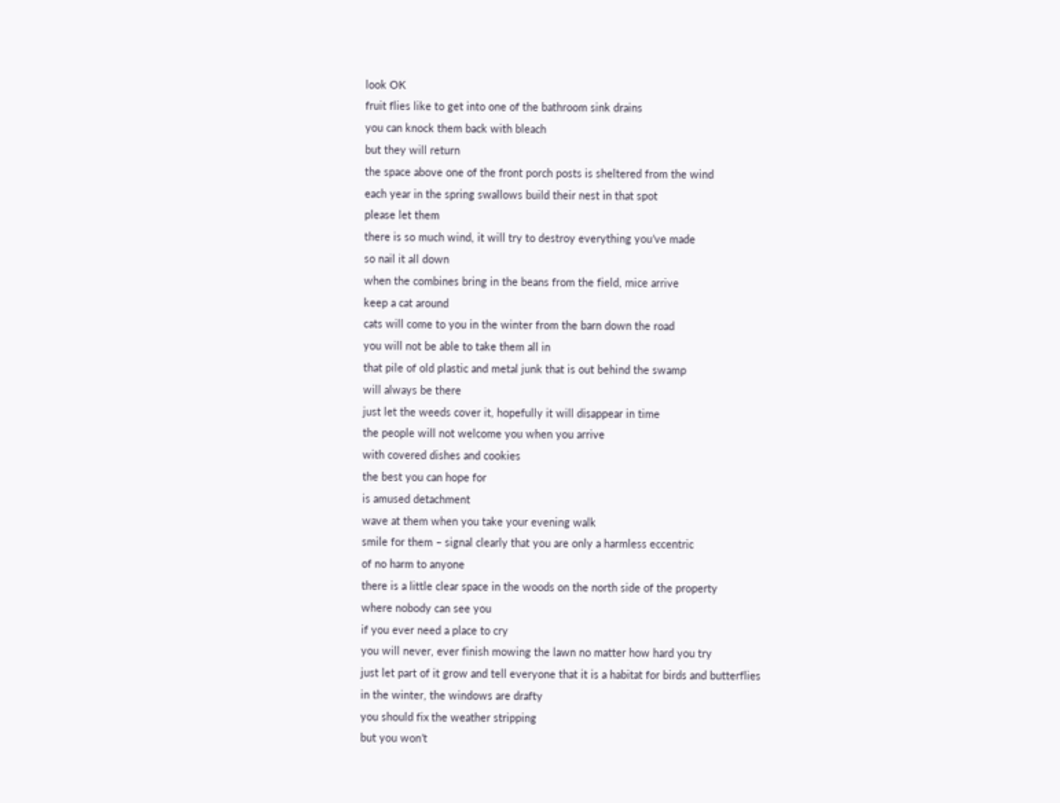look OK
fruit flies like to get into one of the bathroom sink drains
you can knock them back with bleach
but they will return
the space above one of the front porch posts is sheltered from the wind
each year in the spring swallows build their nest in that spot
please let them
there is so much wind, it will try to destroy everything you’ve made
so nail it all down
when the combines bring in the beans from the field, mice arrive
keep a cat around
cats will come to you in the winter from the barn down the road
you will not be able to take them all in
that pile of old plastic and metal junk that is out behind the swamp
will always be there
just let the weeds cover it, hopefully it will disappear in time
the people will not welcome you when you arrive
with covered dishes and cookies
the best you can hope for
is amused detachment
wave at them when you take your evening walk
smile for them – signal clearly that you are only a harmless eccentric
of no harm to anyone
there is a little clear space in the woods on the north side of the property
where nobody can see you
if you ever need a place to cry
you will never, ever finish mowing the lawn no matter how hard you try
just let part of it grow and tell everyone that it is a habitat for birds and butterflies
in the winter, the windows are drafty
you should fix the weather stripping
but you won’t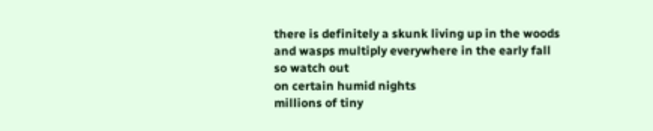there is definitely a skunk living up in the woods
and wasps multiply everywhere in the early fall
so watch out
on certain humid nights
millions of tiny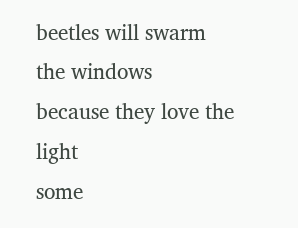beetles will swarm the windows
because they love the light
some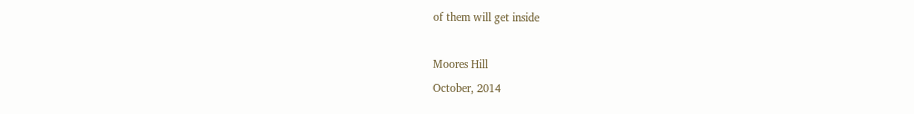of them will get inside

Moores Hill
October, 2014